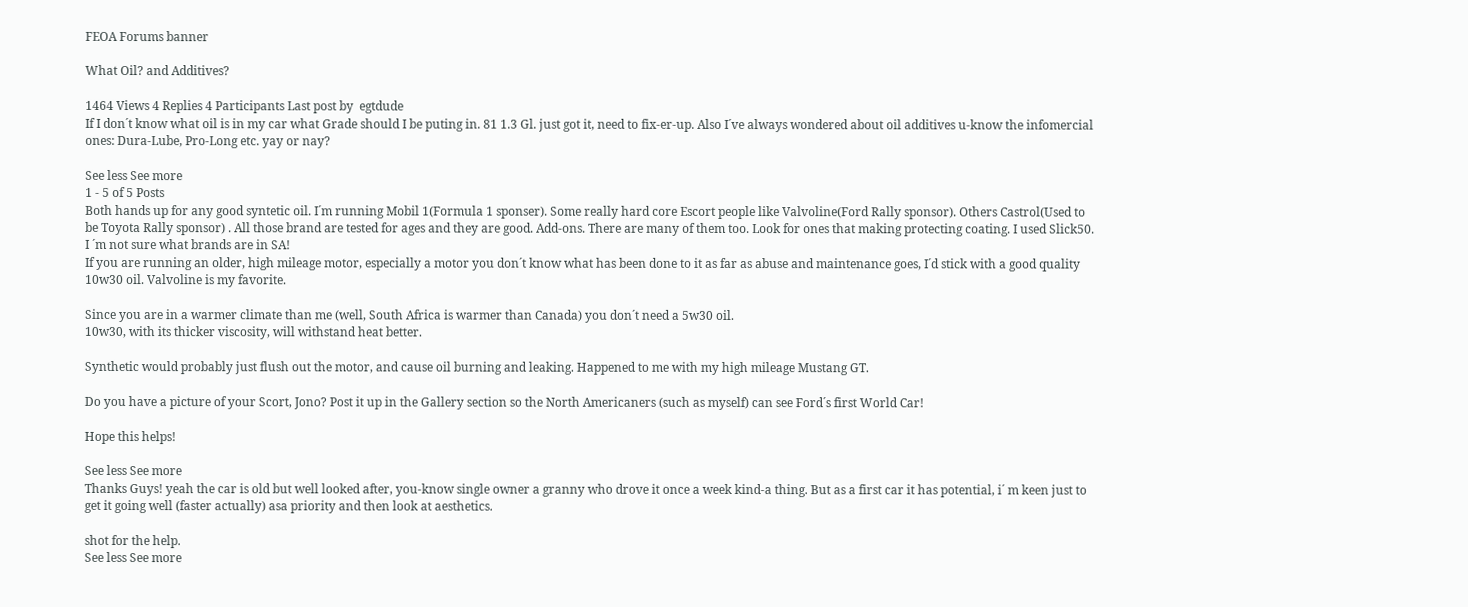FEOA Forums banner

What Oil? and Additives?

1464 Views 4 Replies 4 Participants Last post by  egtdude
If I don´t know what oil is in my car what Grade should I be puting in. 81 1.3 Gl. just got it, need to fix-er-up. Also I´ve always wondered about oil additives u-know the infomercial ones: Dura-Lube, Pro-Long etc. yay or nay?

See less See more
1 - 5 of 5 Posts
Both hands up for any good syntetic oil. I´m running Mobil 1(Formula 1 sponser). Some really hard core Escort people like Valvoline(Ford Rally sponsor). Others Castrol(Used to be Toyota Rally sponsor) . All those brand are tested for ages and they are good. Add-ons. There are many of them too. Look for ones that making protecting coating. I used Slick50. I ´m not sure what brands are in SA!
If you are running an older, high mileage motor, especially a motor you don´t know what has been done to it as far as abuse and maintenance goes, I´d stick with a good quality 10w30 oil. Valvoline is my favorite.

Since you are in a warmer climate than me (well, South Africa is warmer than Canada) you don´t need a 5w30 oil.
10w30, with its thicker viscosity, will withstand heat better.

Synthetic would probably just flush out the motor, and cause oil burning and leaking. Happened to me with my high mileage Mustang GT.

Do you have a picture of your Scort, Jono? Post it up in the Gallery section so the North Americaners (such as myself) can see Ford´s first World Car!

Hope this helps!

See less See more
Thanks Guys! yeah the car is old but well looked after, you-know single owner a granny who drove it once a week kind-a thing. But as a first car it has potential, i´ m keen just to get it going well (faster actually) asa priority and then look at aesthetics.

shot for the help.
See less See more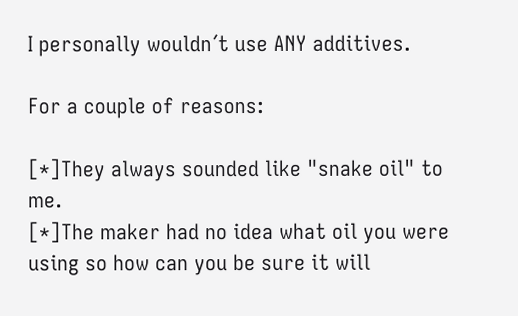I personally wouldn´t use ANY additives.

For a couple of reasons:

[*]They always sounded like "snake oil" to me.
[*]The maker had no idea what oil you were using so how can you be sure it will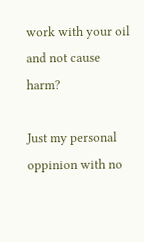work with your oil and not cause harm?

Just my personal oppinion with no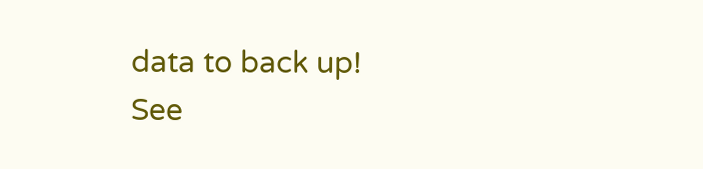data to back up!
See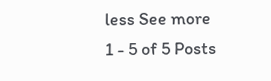less See more
1 - 5 of 5 Posts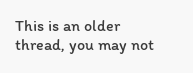This is an older thread, you may not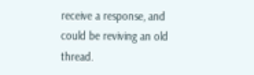receive a response, and could be reviving an old thread.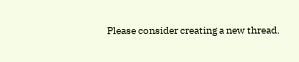Please consider creating a new thread.